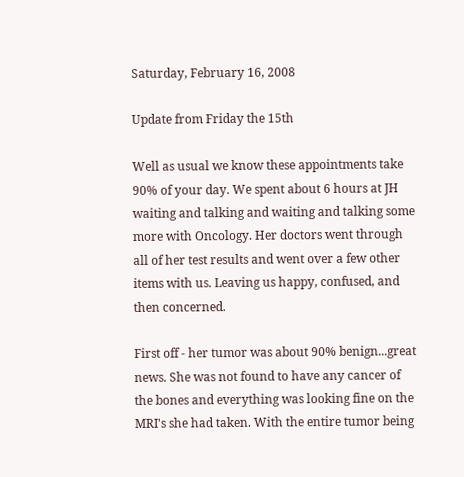Saturday, February 16, 2008

Update from Friday the 15th

Well as usual we know these appointments take 90% of your day. We spent about 6 hours at JH waiting and talking and waiting and talking some more with Oncology. Her doctors went through all of her test results and went over a few other items with us. Leaving us happy, confused, and then concerned.

First off - her tumor was about 90% benign...great news. She was not found to have any cancer of the bones and everything was looking fine on the MRI's she had taken. With the entire tumor being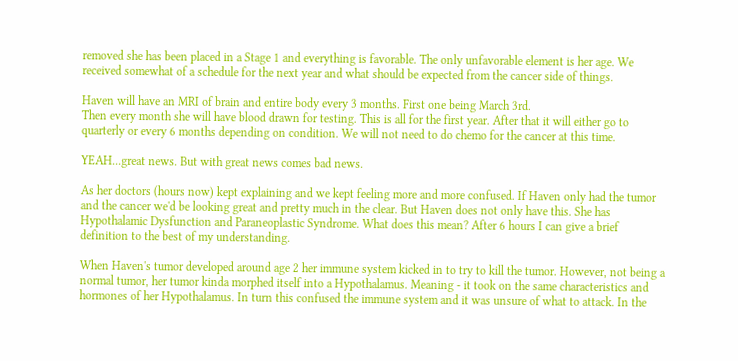removed she has been placed in a Stage 1 and everything is favorable. The only unfavorable element is her age. We received somewhat of a schedule for the next year and what should be expected from the cancer side of things.

Haven will have an MRI of brain and entire body every 3 months. First one being March 3rd.
Then every month she will have blood drawn for testing. This is all for the first year. After that it will either go to quarterly or every 6 months depending on condition. We will not need to do chemo for the cancer at this time.

YEAH...great news. But with great news comes bad news.

As her doctors (hours now) kept explaining and we kept feeling more and more confused. If Haven only had the tumor and the cancer we'd be looking great and pretty much in the clear. But Haven does not only have this. She has Hypothalamic Dysfunction and Paraneoplastic Syndrome. What does this mean? After 6 hours I can give a brief definition to the best of my understanding.

When Haven's tumor developed around age 2 her immune system kicked in to try to kill the tumor. However, not being a normal tumor, her tumor kinda morphed itself into a Hypothalamus. Meaning - it took on the same characteristics and hormones of her Hypothalamus. In turn this confused the immune system and it was unsure of what to attack. In the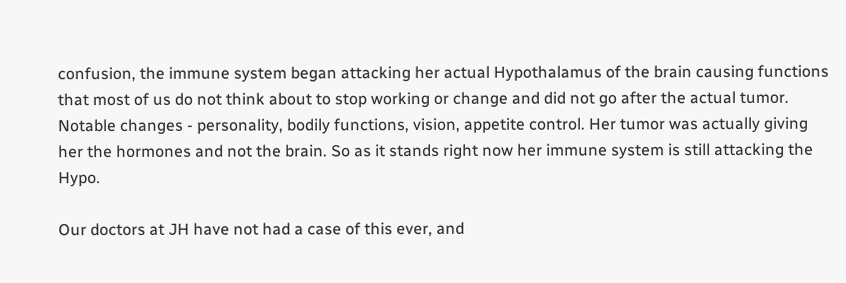confusion, the immune system began attacking her actual Hypothalamus of the brain causing functions that most of us do not think about to stop working or change and did not go after the actual tumor. Notable changes - personality, bodily functions, vision, appetite control. Her tumor was actually giving her the hormones and not the brain. So as it stands right now her immune system is still attacking the Hypo.

Our doctors at JH have not had a case of this ever, and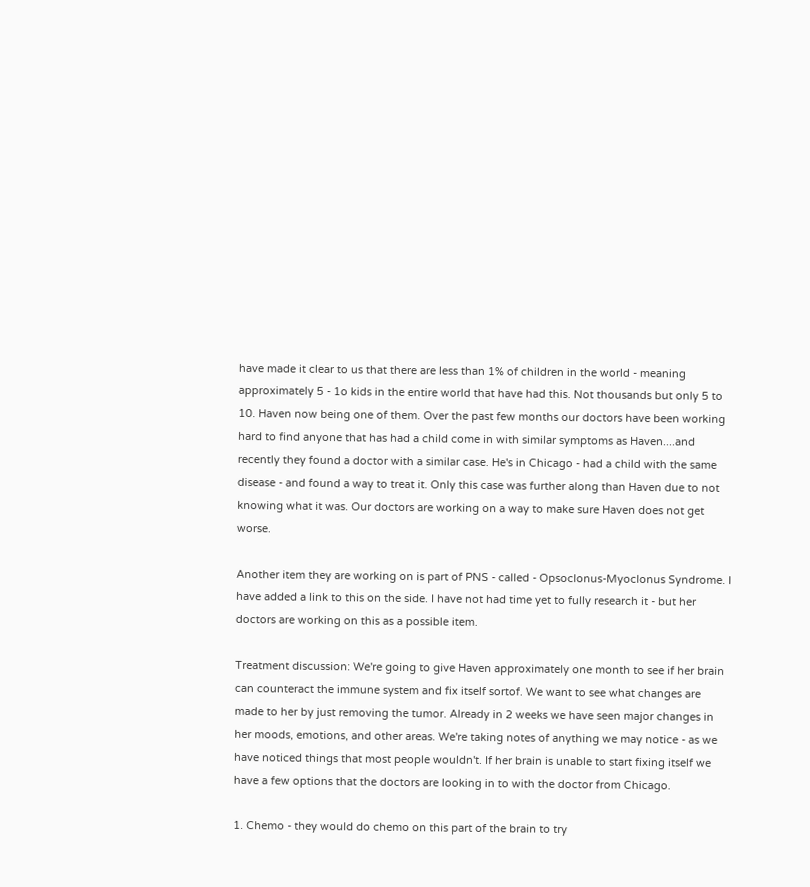have made it clear to us that there are less than 1% of children in the world - meaning approximately 5 - 1o kids in the entire world that have had this. Not thousands but only 5 to 10. Haven now being one of them. Over the past few months our doctors have been working hard to find anyone that has had a child come in with similar symptoms as Haven....and recently they found a doctor with a similar case. He's in Chicago - had a child with the same disease - and found a way to treat it. Only this case was further along than Haven due to not knowing what it was. Our doctors are working on a way to make sure Haven does not get worse.

Another item they are working on is part of PNS - called - Opsoclonus-Myoclonus Syndrome. I have added a link to this on the side. I have not had time yet to fully research it - but her doctors are working on this as a possible item.

Treatment discussion: We're going to give Haven approximately one month to see if her brain can counteract the immune system and fix itself sortof. We want to see what changes are made to her by just removing the tumor. Already in 2 weeks we have seen major changes in her moods, emotions, and other areas. We're taking notes of anything we may notice - as we have noticed things that most people wouldn't. If her brain is unable to start fixing itself we have a few options that the doctors are looking in to with the doctor from Chicago.

1. Chemo - they would do chemo on this part of the brain to try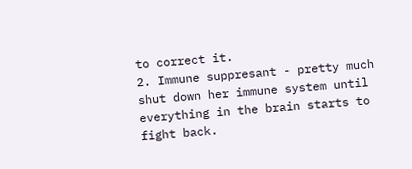to correct it.
2. Immune suppresant - pretty much shut down her immune system until everything in the brain starts to fight back.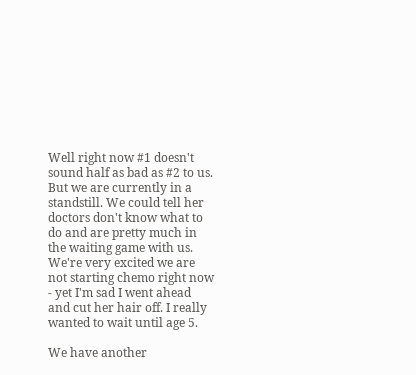Well right now #1 doesn't sound half as bad as #2 to us. But we are currently in a standstill. We could tell her doctors don't know what to do and are pretty much in the waiting game with us. We're very excited we are not starting chemo right now - yet I'm sad I went ahead and cut her hair off. I really wanted to wait until age 5.

We have another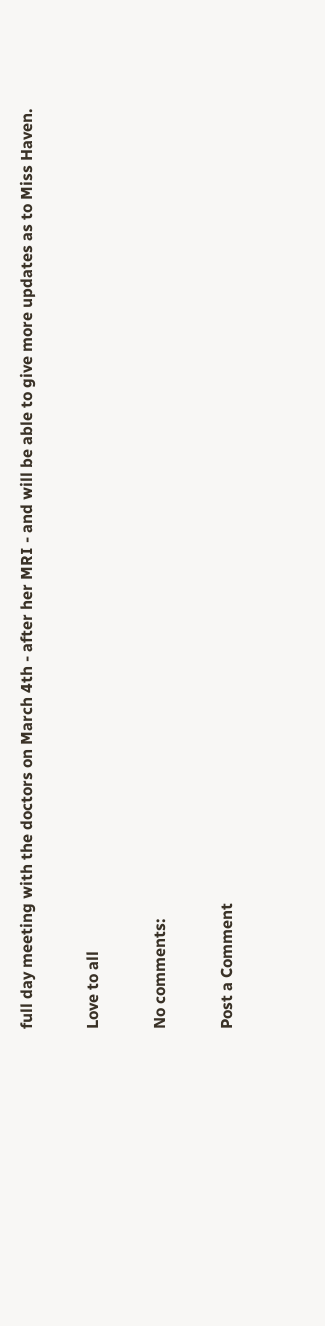full day meeting with the doctors on March 4th - after her MRI - and will be able to give more updates as to Miss Haven.

Love to all

No comments:

Post a Comment